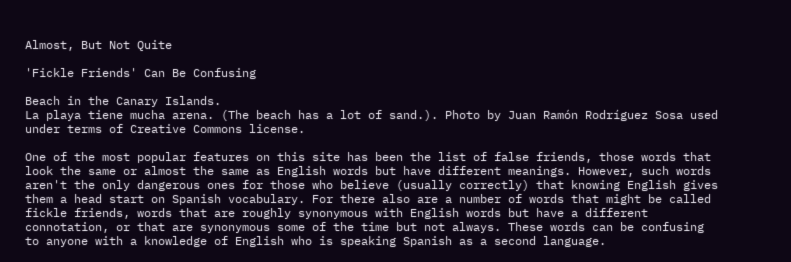Almost, But Not Quite

'Fickle Friends' Can Be Confusing

Beach in the Canary Islands.
La playa tiene mucha arena. (The beach has a lot of sand.). Photo by Juan Ramón Rodríguez Sosa used under terms of Creative Commons license.

One of the most popular features on this site has been the list of false friends, those words that look the same or almost the same as English words but have different meanings. However, such words aren't the only dangerous ones for those who believe (usually correctly) that knowing English gives them a head start on Spanish vocabulary. For there also are a number of words that might be called fickle friends, words that are roughly synonymous with English words but have a different connotation, or that are synonymous some of the time but not always. These words can be confusing to anyone with a knowledge of English who is speaking Spanish as a second language.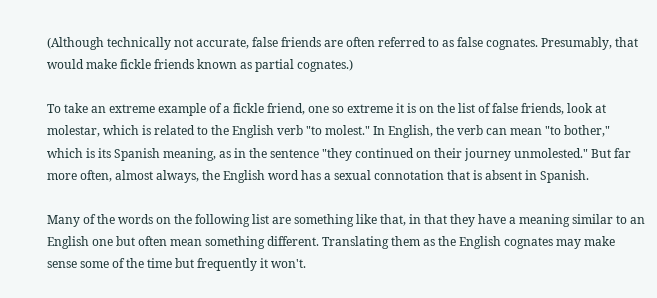(Although technically not accurate, false friends are often referred to as false cognates. Presumably, that would make fickle friends known as partial cognates.)

To take an extreme example of a fickle friend, one so extreme it is on the list of false friends, look at molestar, which is related to the English verb "to molest." In English, the verb can mean "to bother," which is its Spanish meaning, as in the sentence "they continued on their journey unmolested." But far more often, almost always, the English word has a sexual connotation that is absent in Spanish.

Many of the words on the following list are something like that, in that they have a meaning similar to an English one but often mean something different. Translating them as the English cognates may make sense some of the time but frequently it won't.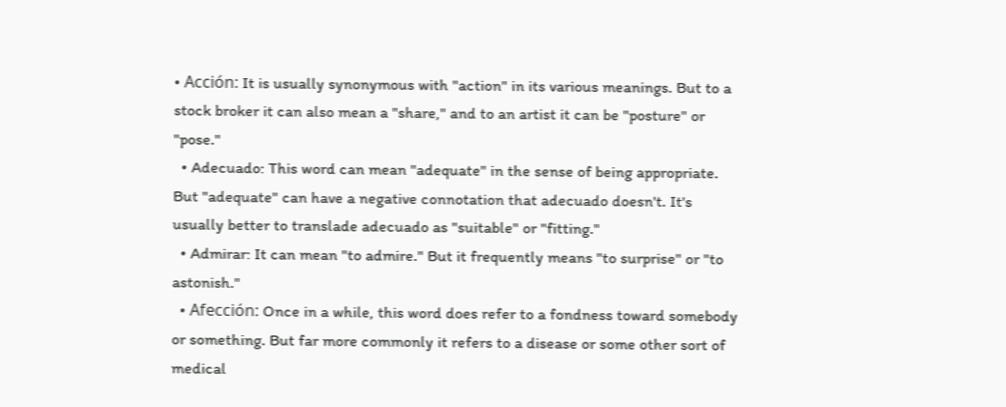• Acción: It is usually synonymous with "action" in its various meanings. But to a stock broker it can also mean a "share," and to an artist it can be "posture" or "pose."
  • Adecuado: This word can mean "adequate" in the sense of being appropriate. But "adequate" can have a negative connotation that adecuado doesn't. It's usually better to translade adecuado as "suitable" or "fitting."
  • Admirar: It can mean "to admire." But it frequently means "to surprise" or "to astonish."
  • Afección: Once in a while, this word does refer to a fondness toward somebody or something. But far more commonly it refers to a disease or some other sort of medical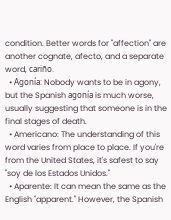condition. Better words for "affection" are another cognate, afecto, and a separate word, cariño.
  • Agonía: Nobody wants to be in agony, but the Spanish agonía is much worse, usually suggesting that someone is in the final stages of death.
  • Americano: The understanding of this word varies from place to place. If you're from the United States, it's safest to say "soy de los Estados Unidos."
  • Aparente: It can mean the same as the English "apparent." However, the Spanish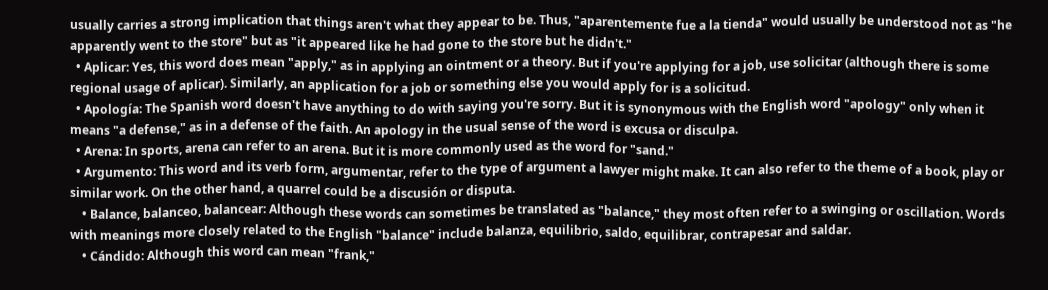usually carries a strong implication that things aren't what they appear to be. Thus, "aparentemente fue a la tienda" would usually be understood not as "he apparently went to the store" but as "it appeared like he had gone to the store but he didn't."
  • Aplicar: Yes, this word does mean "apply," as in applying an ointment or a theory. But if you're applying for a job, use solicitar (although there is some regional usage of aplicar). Similarly, an application for a job or something else you would apply for is a solicitud.
  • Apología: The Spanish word doesn't have anything to do with saying you're sorry. But it is synonymous with the English word "apology" only when it means "a defense," as in a defense of the faith. An apology in the usual sense of the word is excusa or disculpa.
  • Arena: In sports, arena can refer to an arena. But it is more commonly used as the word for "sand."
  • Argumento: This word and its verb form, argumentar, refer to the type of argument a lawyer might make. It can also refer to the theme of a book, play or similar work. On the other hand, a quarrel could be a discusión or disputa.
    • Balance, balanceo, balancear: Although these words can sometimes be translated as "balance," they most often refer to a swinging or oscillation. Words with meanings more closely related to the English "balance" include balanza, equilibrio, saldo, equilibrar, contrapesar and saldar.
    • Cándido: Although this word can mean "frank,"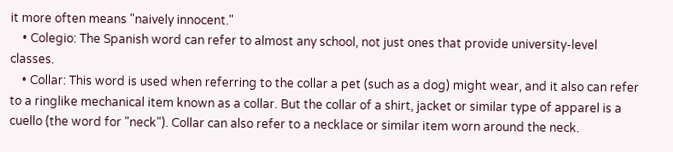it more often means "naively innocent."
    • Colegio: The Spanish word can refer to almost any school, not just ones that provide university-level classes.
    • Collar: This word is used when referring to the collar a pet (such as a dog) might wear, and it also can refer to a ringlike mechanical item known as a collar. But the collar of a shirt, jacket or similar type of apparel is a cuello (the word for "neck"). Collar can also refer to a necklace or similar item worn around the neck.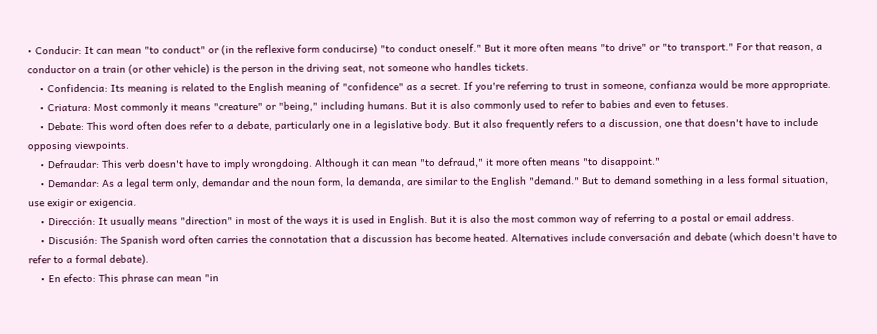• Conducir: It can mean "to conduct" or (in the reflexive form conducirse) "to conduct oneself." But it more often means "to drive" or "to transport." For that reason, a conductor on a train (or other vehicle) is the person in the driving seat, not someone who handles tickets.
    • Confidencia: Its meaning is related to the English meaning of "confidence" as a secret. If you're referring to trust in someone, confianza would be more appropriate.
    • Criatura: Most commonly it means "creature" or "being," including humans. But it is also commonly used to refer to babies and even to fetuses.
    • Debate: This word often does refer to a debate, particularly one in a legislative body. But it also frequently refers to a discussion, one that doesn't have to include opposing viewpoints.
    • Defraudar: This verb doesn't have to imply wrongdoing. Although it can mean "to defraud," it more often means "to disappoint."
    • Demandar: As a legal term only, demandar and the noun form, la demanda, are similar to the English "demand." But to demand something in a less formal situation, use exigir or exigencia.
    • Dirección: It usually means "direction" in most of the ways it is used in English. But it is also the most common way of referring to a postal or email address.
    • Discusión: The Spanish word often carries the connotation that a discussion has become heated. Alternatives include conversación and debate (which doesn't have to refer to a formal debate).
    • En efecto: This phrase can mean "in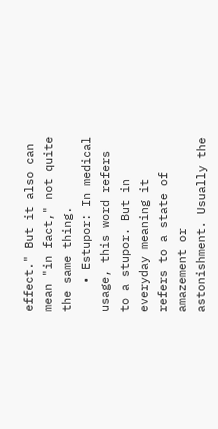effect." But it also can mean "in fact," not quite the same thing.
    • Estupor: In medical usage, this word refers to a stupor. But in everyday meaning it refers to a state of amazement or astonishment. Usually the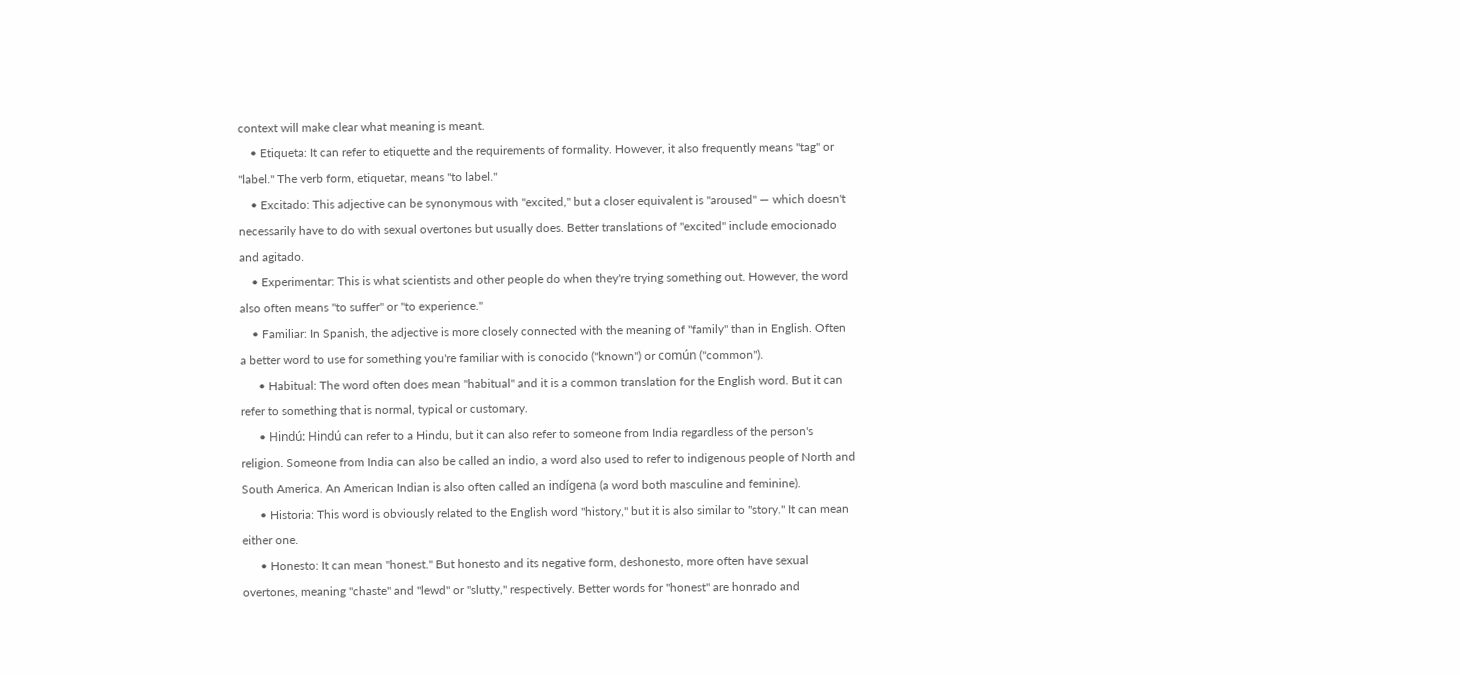context will make clear what meaning is meant.
    • Etiqueta: It can refer to etiquette and the requirements of formality. However, it also frequently means "tag" or "label." The verb form, etiquetar, means "to label."
    • Excitado: This adjective can be synonymous with "excited," but a closer equivalent is "aroused" — which doesn't necessarily have to do with sexual overtones but usually does. Better translations of "excited" include emocionado and agitado.
    • Experimentar: This is what scientists and other people do when they're trying something out. However, the word also often means "to suffer" or "to experience."
    • Familiar: In Spanish, the adjective is more closely connected with the meaning of "family" than in English. Often a better word to use for something you're familiar with is conocido ("known") or común ("common").
      • Habitual: The word often does mean "habitual" and it is a common translation for the English word. But it can refer to something that is normal, typical or customary.
      • Hindú: Hindú can refer to a Hindu, but it can also refer to someone from India regardless of the person's religion. Someone from India can also be called an indio, a word also used to refer to indigenous people of North and South America. An American Indian is also often called an indígena (a word both masculine and feminine).
      • Historia: This word is obviously related to the English word "history," but it is also similar to "story." It can mean either one.
      • Honesto: It can mean "honest." But honesto and its negative form, deshonesto, more often have sexual overtones, meaning "chaste" and "lewd" or "slutty," respectively. Better words for "honest" are honrado and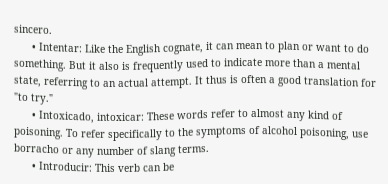sincero.
      • Intentar: Like the English cognate, it can mean to plan or want to do something. But it also is frequently used to indicate more than a mental state, referring to an actual attempt. It thus is often a good translation for "to try."
      • Intoxicado, intoxicar: These words refer to almost any kind of poisoning. To refer specifically to the symptoms of alcohol poisoning, use borracho or any number of slang terms.
      • Introducir: This verb can be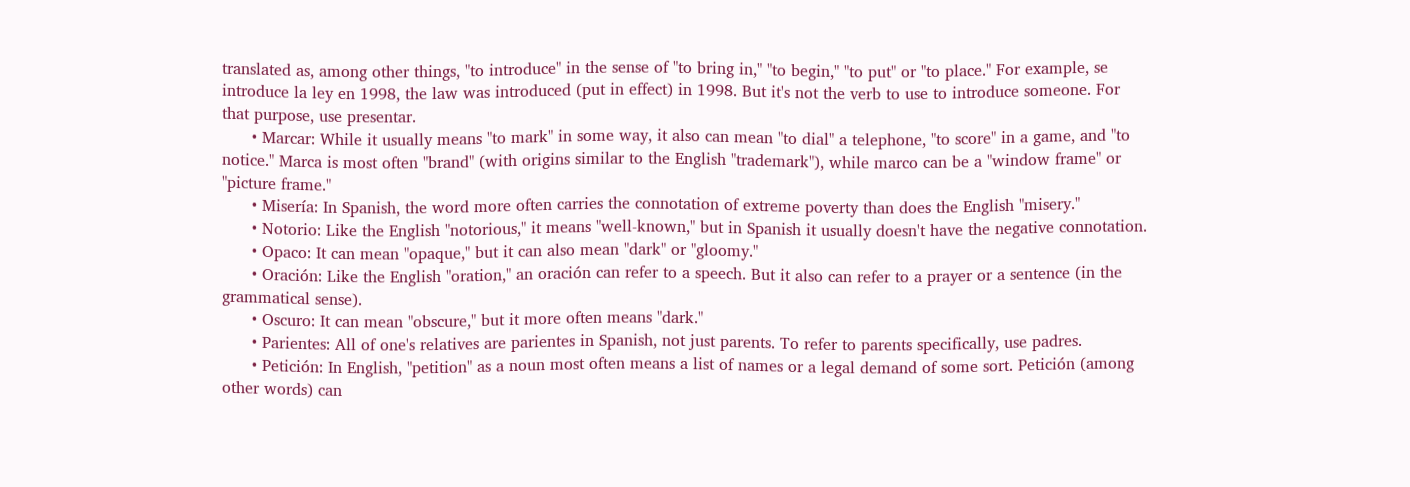translated as, among other things, "to introduce" in the sense of "to bring in," "to begin," "to put" or "to place." For example, se introduce la ley en 1998, the law was introduced (put in effect) in 1998. But it's not the verb to use to introduce someone. For that purpose, use presentar.
      • Marcar: While it usually means "to mark" in some way, it also can mean "to dial" a telephone, "to score" in a game, and "to notice." Marca is most often "brand" (with origins similar to the English "trademark"), while marco can be a "window frame" or "picture frame."
      • Misería: In Spanish, the word more often carries the connotation of extreme poverty than does the English "misery."
      • Notorio: Like the English "notorious," it means "well-known," but in Spanish it usually doesn't have the negative connotation.
      • Opaco: It can mean "opaque," but it can also mean "dark" or "gloomy."
      • Oración: Like the English "oration," an oración can refer to a speech. But it also can refer to a prayer or a sentence (in the grammatical sense).
      • Oscuro: It can mean "obscure," but it more often means "dark."
      • Parientes: All of one's relatives are parientes in Spanish, not just parents. To refer to parents specifically, use padres.
      • Petición: In English, "petition" as a noun most often means a list of names or a legal demand of some sort. Petición (among other words) can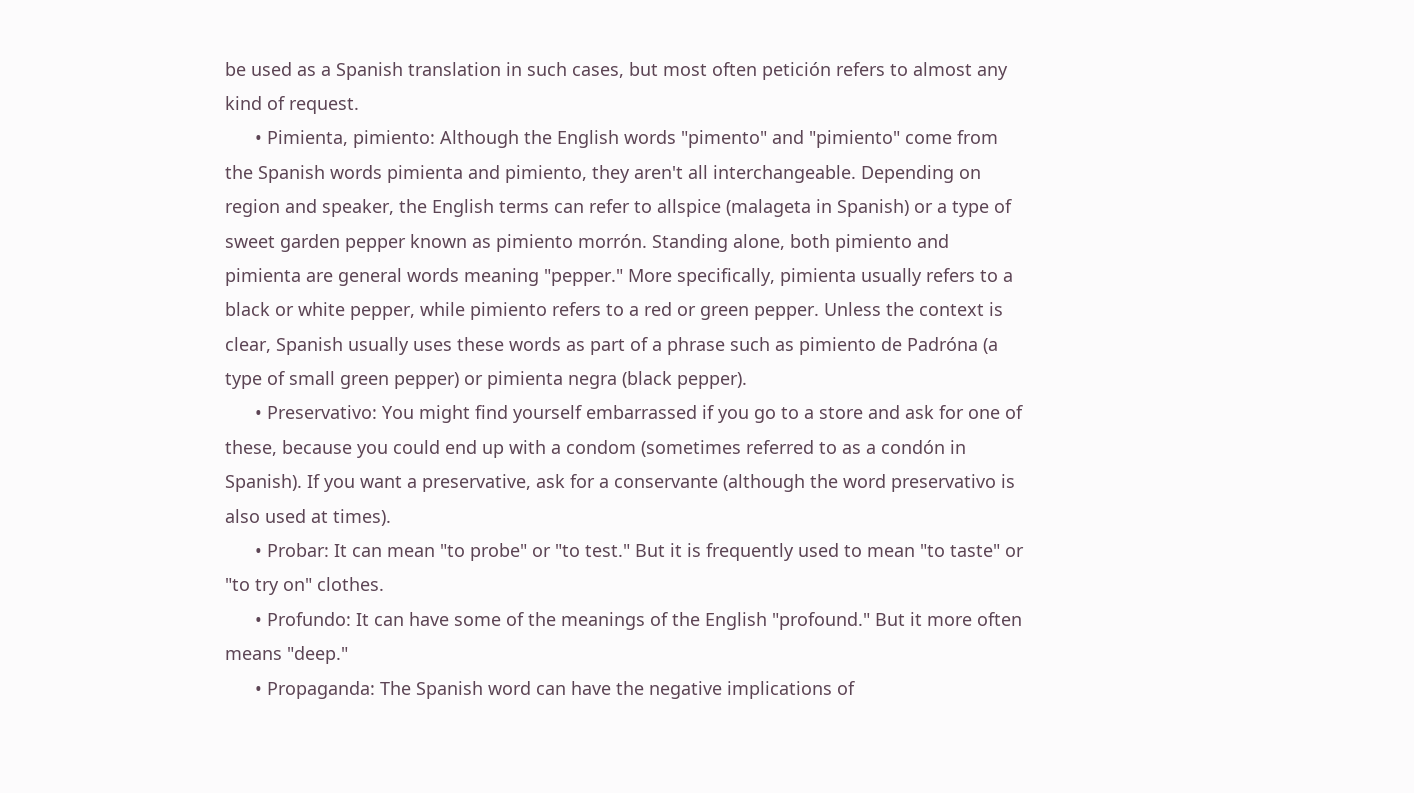be used as a Spanish translation in such cases, but most often petición refers to almost any kind of request.
      • Pimienta, pimiento: Although the English words "pimento" and "pimiento" come from the Spanish words pimienta and pimiento, they aren't all interchangeable. Depending on region and speaker, the English terms can refer to allspice (malageta in Spanish) or a type of sweet garden pepper known as pimiento morrón. Standing alone, both pimiento and pimienta are general words meaning "pepper." More specifically, pimienta usually refers to a black or white pepper, while pimiento refers to a red or green pepper. Unless the context is clear, Spanish usually uses these words as part of a phrase such as pimiento de Padróna (a type of small green pepper) or pimienta negra (black pepper).
      • Preservativo: You might find yourself embarrassed if you go to a store and ask for one of these, because you could end up with a condom (sometimes referred to as a condón in Spanish). If you want a preservative, ask for a conservante (although the word preservativo is also used at times).
      • Probar: It can mean "to probe" or "to test." But it is frequently used to mean "to taste" or "to try on" clothes.
      • Profundo: It can have some of the meanings of the English "profound." But it more often means "deep."
      • Propaganda: The Spanish word can have the negative implications of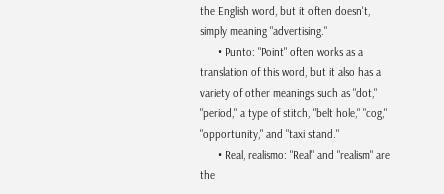the English word, but it often doesn't, simply meaning "advertising."
      • Punto: "Point" often works as a translation of this word, but it also has a variety of other meanings such as "dot," "period," a type of stitch, "belt hole," "cog," "opportunity," and "taxi stand."
      • Real, realismo: "Real" and "realism" are the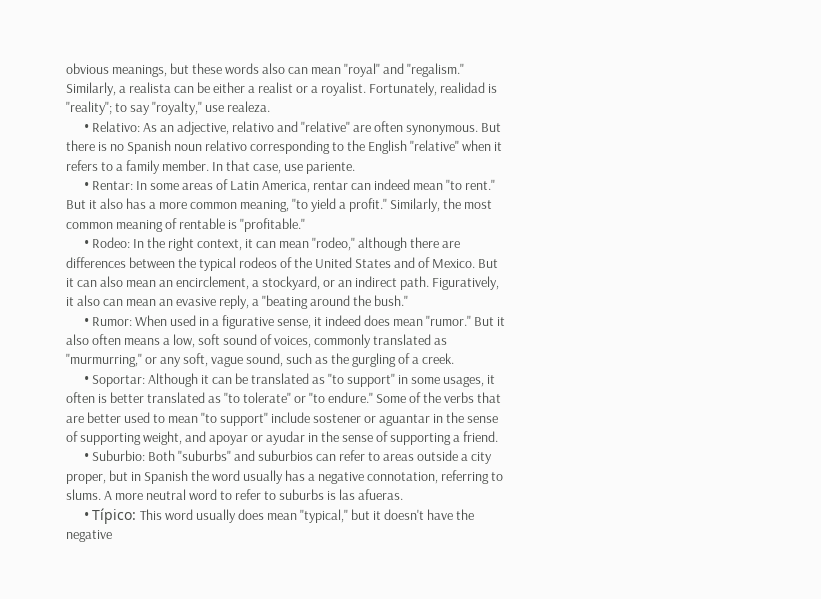obvious meanings, but these words also can mean "royal" and "regalism." Similarly, a realista can be either a realist or a royalist. Fortunately, realidad is "reality"; to say "royalty," use realeza.
      • Relativo: As an adjective, relativo and "relative" are often synonymous. But there is no Spanish noun relativo corresponding to the English "relative" when it refers to a family member. In that case, use pariente.
      • Rentar: In some areas of Latin America, rentar can indeed mean "to rent." But it also has a more common meaning, "to yield a profit." Similarly, the most common meaning of rentable is "profitable."
      • Rodeo: In the right context, it can mean "rodeo," although there are differences between the typical rodeos of the United States and of Mexico. But it can also mean an encirclement, a stockyard, or an indirect path. Figuratively, it also can mean an evasive reply, a "beating around the bush."
      • Rumor: When used in a figurative sense, it indeed does mean "rumor." But it also often means a low, soft sound of voices, commonly translated as "murmurring," or any soft, vague sound, such as the gurgling of a creek.
      • Soportar: Although it can be translated as "to support" in some usages, it often is better translated as "to tolerate" or "to endure." Some of the verbs that are better used to mean "to support" include sostener or aguantar in the sense of supporting weight, and apoyar or ayudar in the sense of supporting a friend.
      • Suburbio: Both "suburbs" and suburbios can refer to areas outside a city proper, but in Spanish the word usually has a negative connotation, referring to slums. A more neutral word to refer to suburbs is las afueras.
      • Típico: This word usually does mean "typical," but it doesn't have the negative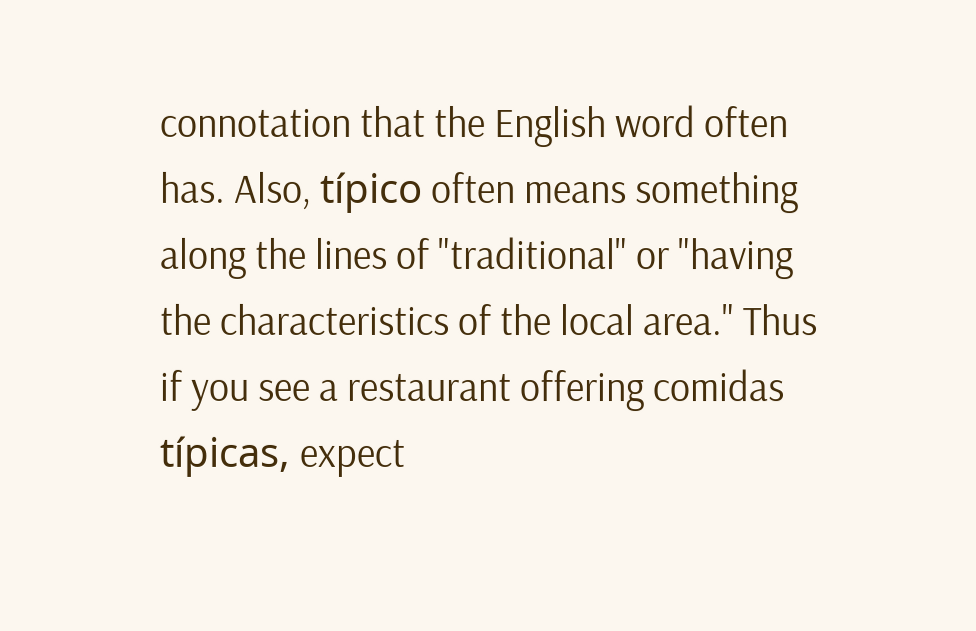connotation that the English word often has. Also, típico often means something along the lines of "traditional" or "having the characteristics of the local area." Thus if you see a restaurant offering comidas típicas, expect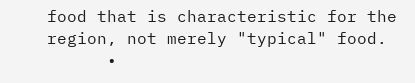food that is characteristic for the region, not merely "typical" food.
      •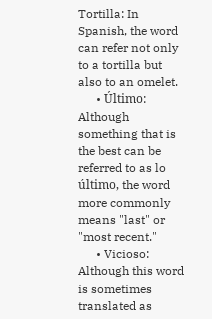Tortilla: In Spanish, the word can refer not only to a tortilla but also to an omelet.
      • Último: Although something that is the best can be referred to as lo último, the word more commonly means "last" or "most recent."
      • Vicioso: Although this word is sometimes translated as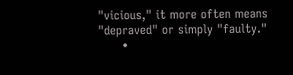"vicious," it more often means "depraved" or simply "faulty."
      •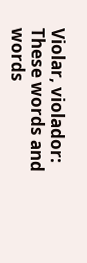Violar, violador: These words and words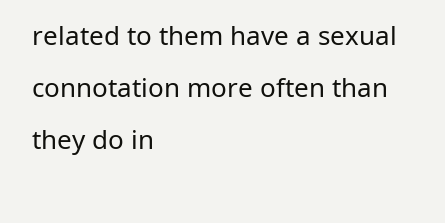related to them have a sexual connotation more often than they do in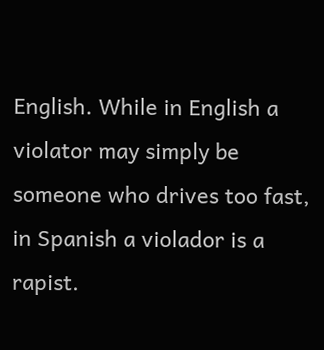English. While in English a violator may simply be someone who drives too fast, in Spanish a violador is a rapist.